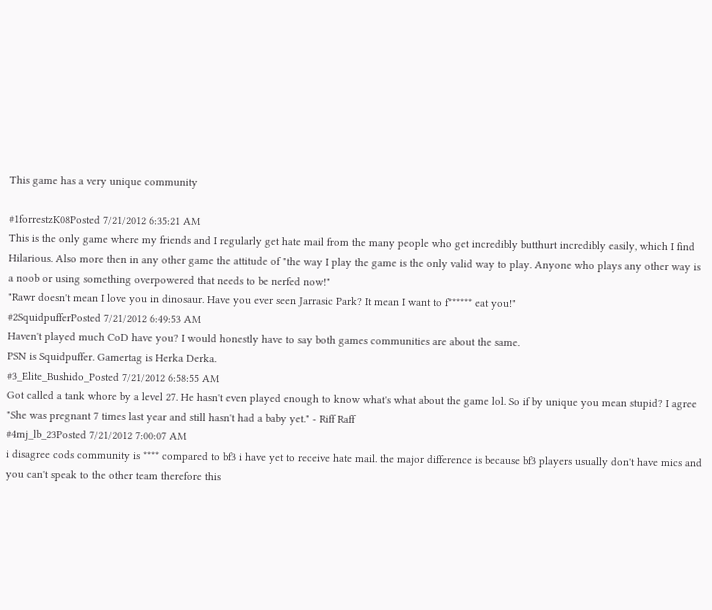This game has a very unique community

#1forrestzK08Posted 7/21/2012 6:35:21 AM
This is the only game where my friends and I regularly get hate mail from the many people who get incredibly butthurt incredibly easily, which I find Hilarious. Also more then in any other game the attitude of "the way I play the game is the only valid way to play. Anyone who plays any other way is a noob or using something overpowered that needs to be nerfed now!"
"Rawr doesn't mean I love you in dinosaur. Have you ever seen Jarrasic Park? It mean I want to f****** eat you!"
#2SquidpufferPosted 7/21/2012 6:49:53 AM
Haven't played much CoD have you? I would honestly have to say both games communities are about the same.
PSN is Squidpuffer. Gamertag is Herka Derka.
#3_Elite_Bushido_Posted 7/21/2012 6:58:55 AM
Got called a tank whore by a level 27. He hasn't even played enough to know what's what about the game lol. So if by unique you mean stupid? I agree
"She was pregnant 7 times last year and still hasn't had a baby yet." - Riff Raff
#4mj_lb_23Posted 7/21/2012 7:00:07 AM
i disagree cods community is **** compared to bf3 i have yet to receive hate mail. the major difference is because bf3 players usually don't have mics and you can't speak to the other team therefore this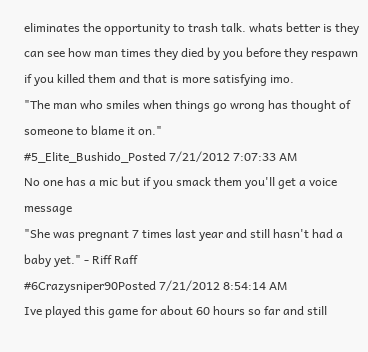eliminates the opportunity to trash talk. whats better is they can see how man times they died by you before they respawn if you killed them and that is more satisfying imo.
"The man who smiles when things go wrong has thought of someone to blame it on."
#5_Elite_Bushido_Posted 7/21/2012 7:07:33 AM
No one has a mic but if you smack them you'll get a voice message
"She was pregnant 7 times last year and still hasn't had a baby yet." - Riff Raff
#6Crazysniper90Posted 7/21/2012 8:54:14 AM
Ive played this game for about 60 hours so far and still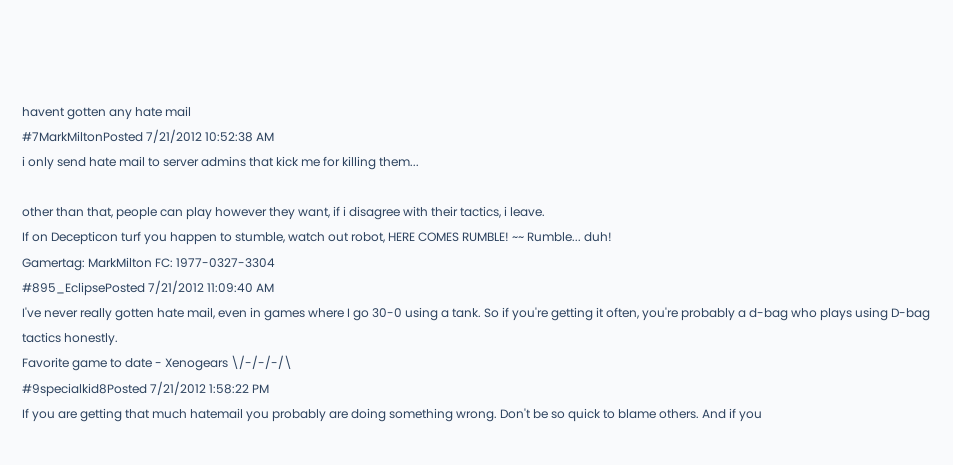havent gotten any hate mail
#7MarkMiltonPosted 7/21/2012 10:52:38 AM
i only send hate mail to server admins that kick me for killing them...

other than that, people can play however they want, if i disagree with their tactics, i leave.
If on Decepticon turf you happen to stumble, watch out robot, HERE COMES RUMBLE! ~~ Rumble... duh!
Gamertag: MarkMilton FC: 1977-0327-3304
#895_EclipsePosted 7/21/2012 11:09:40 AM
I've never really gotten hate mail, even in games where I go 30-0 using a tank. So if you're getting it often, you're probably a d-bag who plays using D-bag tactics honestly.
Favorite game to date - Xenogears \/-/-/-/\
#9specialkid8Posted 7/21/2012 1:58:22 PM
If you are getting that much hatemail you probably are doing something wrong. Don't be so quick to blame others. And if you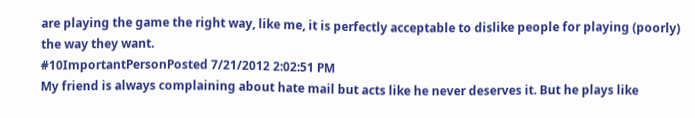are playing the game the right way, like me, it is perfectly acceptable to dislike people for playing (poorly) the way they want.
#10ImportantPersonPosted 7/21/2012 2:02:51 PM
My friend is always complaining about hate mail but acts like he never deserves it. But he plays like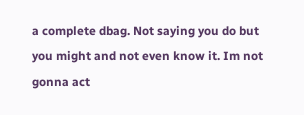a complete dbag. Not saying you do but you might and not even know it. Im not gonna act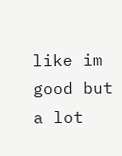like im good but a lot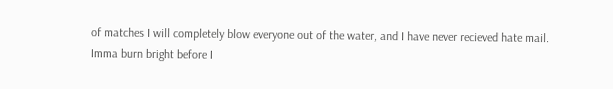of matches I will completely blow everyone out of the water, and I have never recieved hate mail.
Imma burn bright before I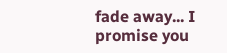fade away... I promise you